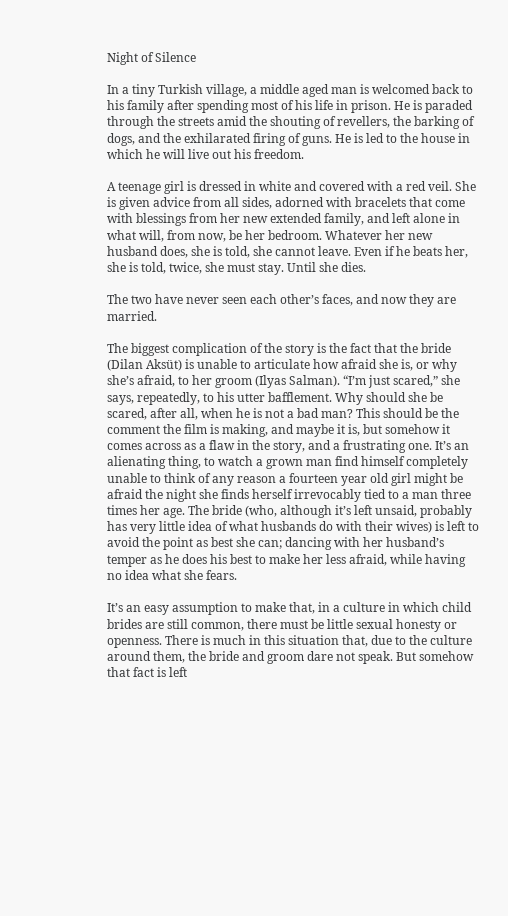Night of Silence

In a tiny Turkish village, a middle aged man is welcomed back to his family after spending most of his life in prison. He is paraded through the streets amid the shouting of revellers, the barking of dogs, and the exhilarated firing of guns. He is led to the house in which he will live out his freedom.

A teenage girl is dressed in white and covered with a red veil. She is given advice from all sides, adorned with bracelets that come with blessings from her new extended family, and left alone in what will, from now, be her bedroom. Whatever her new husband does, she is told, she cannot leave. Even if he beats her, she is told, twice, she must stay. Until she dies.

The two have never seen each other’s faces, and now they are married.

The biggest complication of the story is the fact that the bride (Dilan Aksüt) is unable to articulate how afraid she is, or why she’s afraid, to her groom (Ilyas Salman). “I’m just scared,” she says, repeatedly, to his utter bafflement. Why should she be scared, after all, when he is not a bad man? This should be the comment the film is making, and maybe it is, but somehow it comes across as a flaw in the story, and a frustrating one. It’s an alienating thing, to watch a grown man find himself completely unable to think of any reason a fourteen year old girl might be afraid the night she finds herself irrevocably tied to a man three times her age. The bride (who, although it’s left unsaid, probably has very little idea of what husbands do with their wives) is left to avoid the point as best she can; dancing with her husband’s temper as he does his best to make her less afraid, while having no idea what she fears.

It’s an easy assumption to make that, in a culture in which child brides are still common, there must be little sexual honesty or openness. There is much in this situation that, due to the culture around them, the bride and groom dare not speak. But somehow that fact is left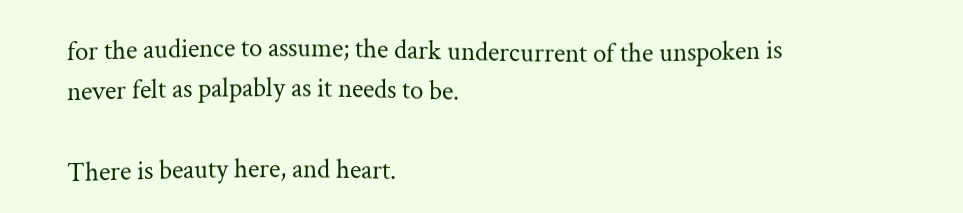for the audience to assume; the dark undercurrent of the unspoken is never felt as palpably as it needs to be.

There is beauty here, and heart.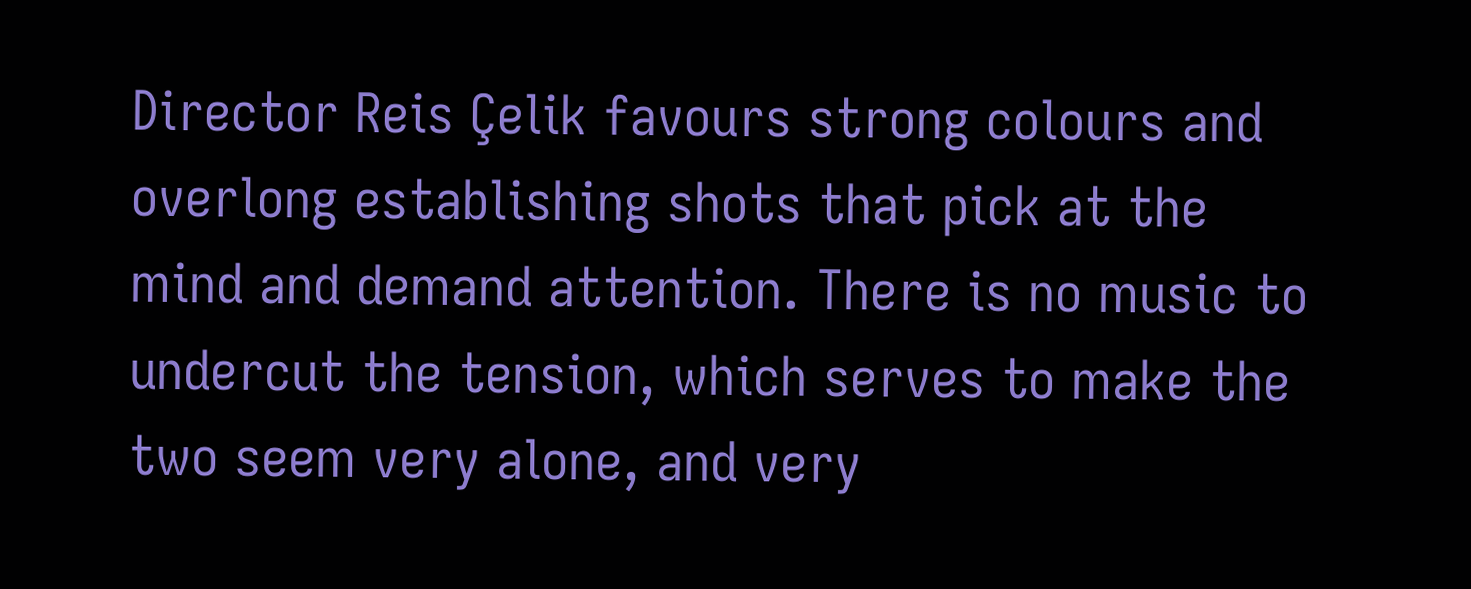Director Reis Çelik favours strong colours and overlong establishing shots that pick at the mind and demand attention. There is no music to undercut the tension, which serves to make the two seem very alone, and very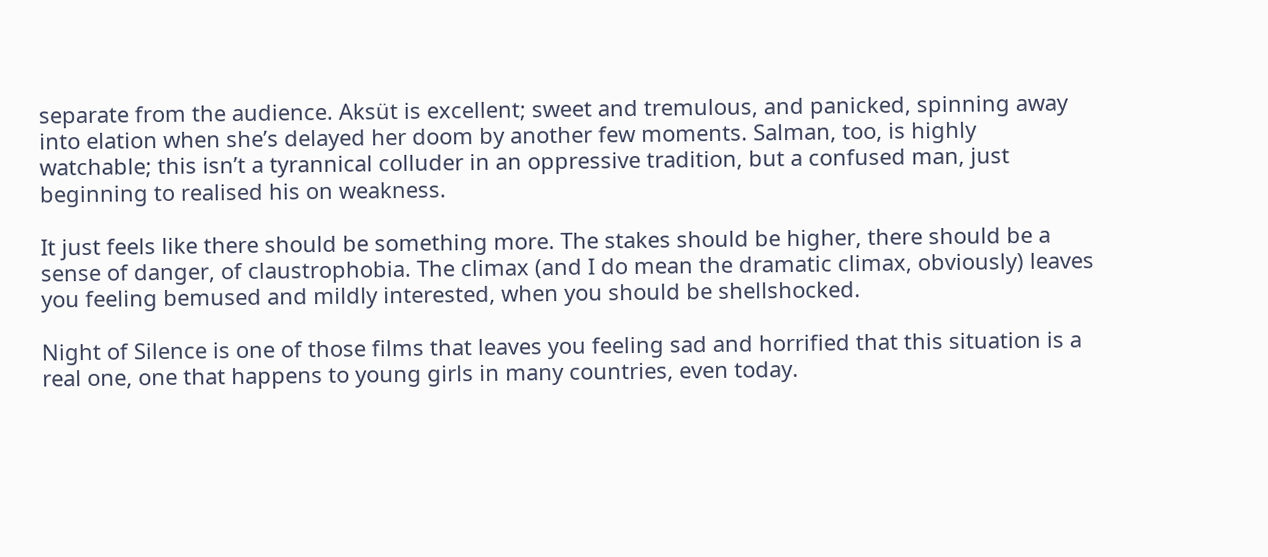separate from the audience. Aksüt is excellent; sweet and tremulous, and panicked, spinning away into elation when she’s delayed her doom by another few moments. Salman, too, is highly watchable; this isn’t a tyrannical colluder in an oppressive tradition, but a confused man, just beginning to realised his on weakness.

It just feels like there should be something more. The stakes should be higher, there should be a sense of danger, of claustrophobia. The climax (and I do mean the dramatic climax, obviously) leaves you feeling bemused and mildly interested, when you should be shellshocked.

Night of Silence is one of those films that leaves you feeling sad and horrified that this situation is a real one, one that happens to young girls in many countries, even today.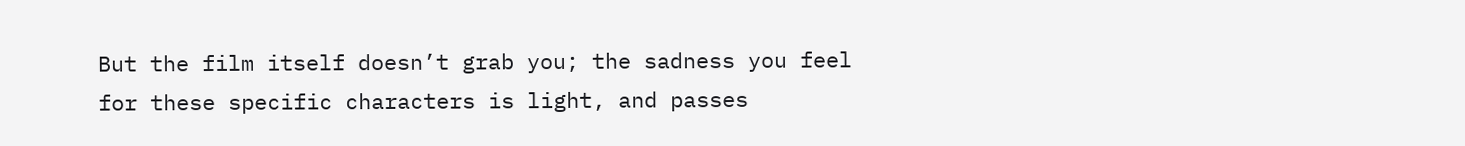But the film itself doesn’t grab you; the sadness you feel for these specific characters is light, and passes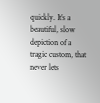quickly. It’s a beautiful, slow depiction of a tragic custom, that never lets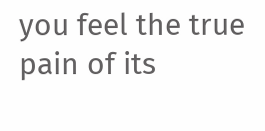you feel the true pain of its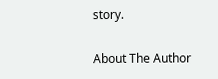story.

About The Author